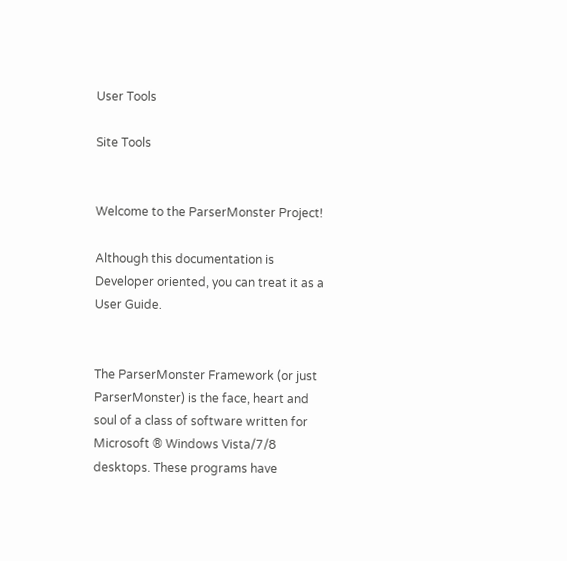User Tools

Site Tools


Welcome to the ParserMonster Project!

Although this documentation is Developer oriented, you can treat it as a User Guide.


The ParserMonster Framework (or just ParserMonster) is the face, heart and soul of a class of software written for Microsoft ® Windows Vista/7/8 desktops. These programs have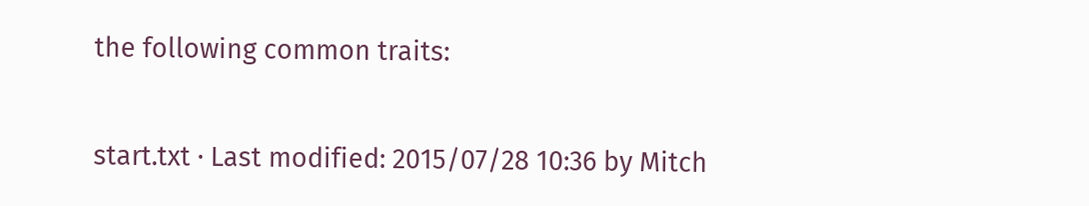the following common traits:


start.txt · Last modified: 2015/07/28 10:36 by Mitch